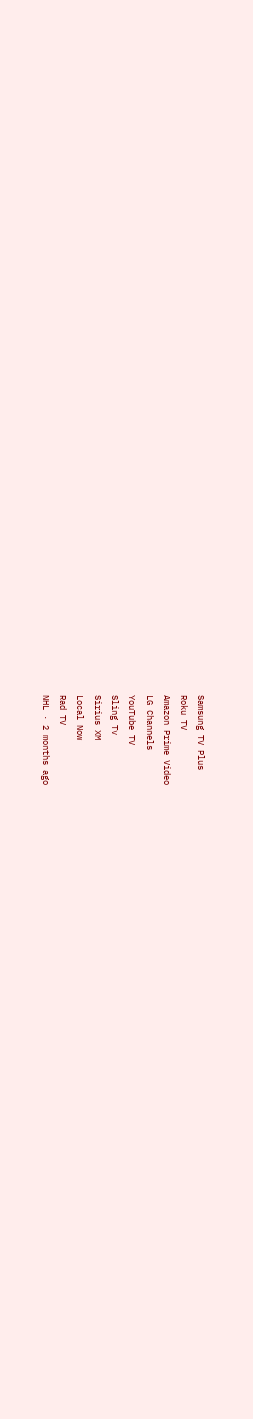Samsung TV Plus
Roku TV
Amazon Prime Video
LG Channels
YouTube TV
Sling Tv
Sirius XM
Local Now
Rad TV
NHL · 2 months ago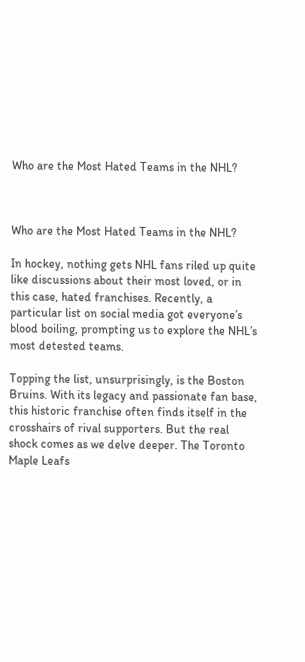Who are the Most Hated Teams in the NHL?



Who are the Most Hated Teams in the NHL?

In hockey, nothing gets NHL fans riled up quite like discussions about their most loved, or in this case, hated franchises. Recently, a particular list on social media got everyone’s blood boiling, prompting us to explore the NHL’s most detested teams.

Topping the list, unsurprisingly, is the Boston Bruins. With its legacy and passionate fan base, this historic franchise often finds itself in the crosshairs of rival supporters. But the real shock comes as we delve deeper. The Toronto Maple Leafs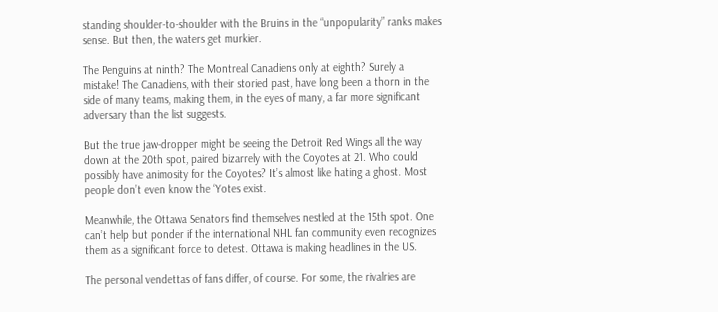standing shoulder-to-shoulder with the Bruins in the “unpopularity” ranks makes sense. But then, the waters get murkier.

The Penguins at ninth? The Montreal Canadiens only at eighth? Surely a mistake! The Canadiens, with their storied past, have long been a thorn in the side of many teams, making them, in the eyes of many, a far more significant adversary than the list suggests.

But the true jaw-dropper might be seeing the Detroit Red Wings all the way down at the 20th spot, paired bizarrely with the Coyotes at 21. Who could possibly have animosity for the Coyotes? It’s almost like hating a ghost. Most people don’t even know the ‘Yotes exist.

Meanwhile, the Ottawa Senators find themselves nestled at the 15th spot. One can’t help but ponder if the international NHL fan community even recognizes them as a significant force to detest. Ottawa is making headlines in the US.

The personal vendettas of fans differ, of course. For some, the rivalries are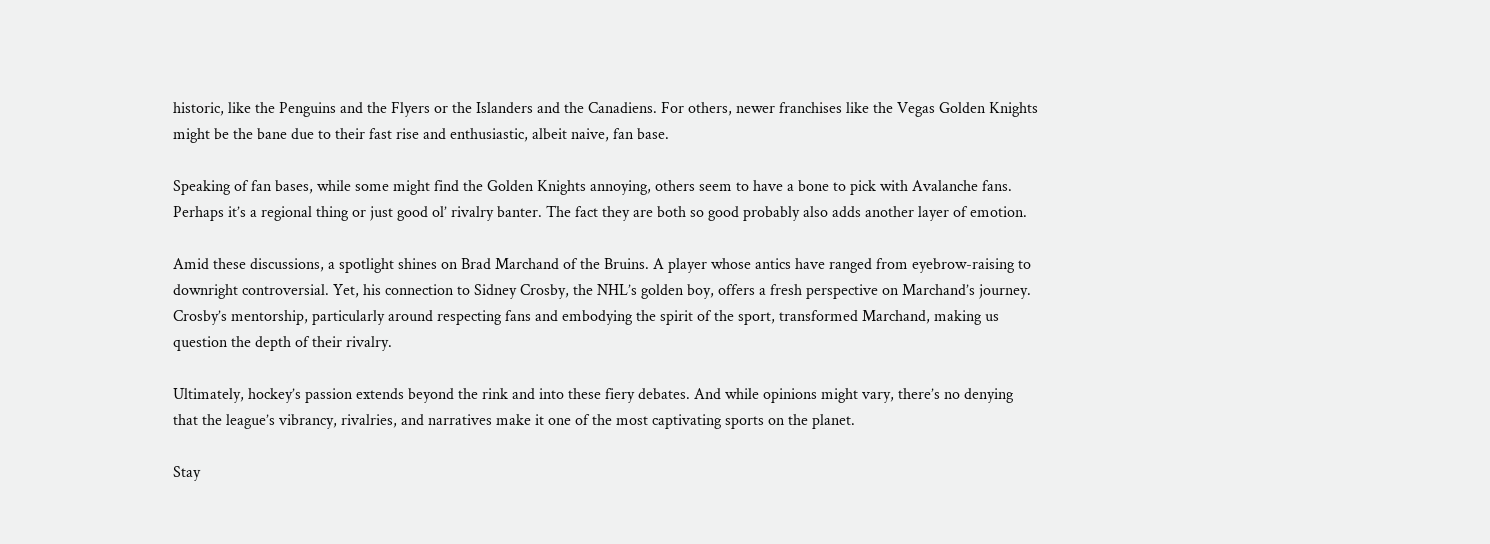historic, like the Penguins and the Flyers or the Islanders and the Canadiens. For others, newer franchises like the Vegas Golden Knights might be the bane due to their fast rise and enthusiastic, albeit naive, fan base.

Speaking of fan bases, while some might find the Golden Knights annoying, others seem to have a bone to pick with Avalanche fans. Perhaps it’s a regional thing or just good ol’ rivalry banter. The fact they are both so good probably also adds another layer of emotion.

Amid these discussions, a spotlight shines on Brad Marchand of the Bruins. A player whose antics have ranged from eyebrow-raising to downright controversial. Yet, his connection to Sidney Crosby, the NHL’s golden boy, offers a fresh perspective on Marchand’s journey. Crosby’s mentorship, particularly around respecting fans and embodying the spirit of the sport, transformed Marchand, making us question the depth of their rivalry.

Ultimately, hockey’s passion extends beyond the rink and into these fiery debates. And while opinions might vary, there’s no denying that the league’s vibrancy, rivalries, and narratives make it one of the most captivating sports on the planet.

Stay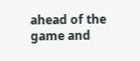ahead of the game and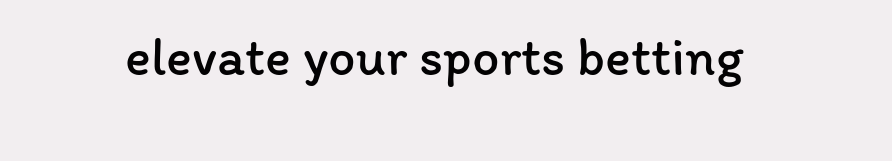elevate your sports betting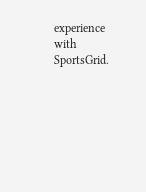experience with SportsGrid.